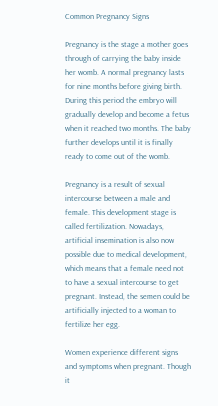Common Pregnancy Signs

Pregnancy is the stage a mother goes through of carrying the baby inside her womb. A normal pregnancy lasts for nine months before giving birth. During this period the embryo will gradually develop and become a fetus when it reached two months. The baby further develops until it is finally ready to come out of the womb.

Pregnancy is a result of sexual intercourse between a male and female. This development stage is called fertilization. Nowadays, artificial insemination is also now possible due to medical development, which means that a female need not to have a sexual intercourse to get pregnant. Instead, the semen could be artificially injected to a woman to fertilize her egg.

Women experience different signs and symptoms when pregnant. Though it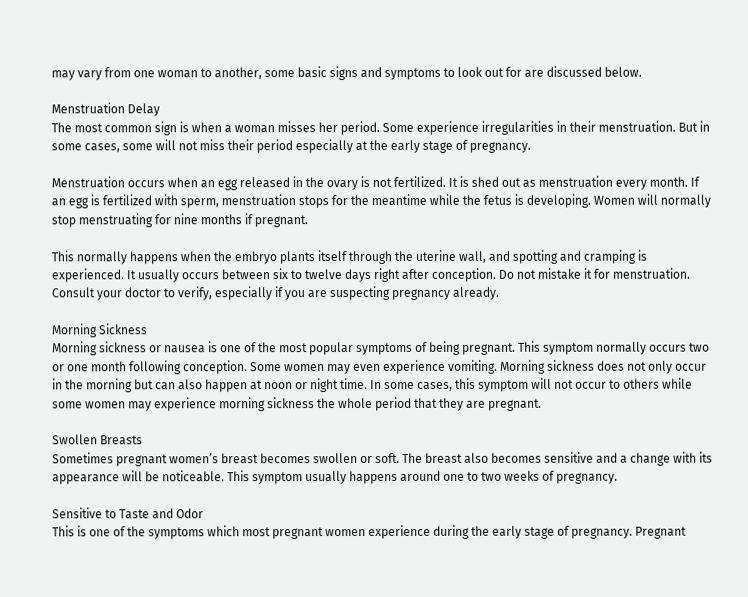may vary from one woman to another, some basic signs and symptoms to look out for are discussed below.

Menstruation Delay
The most common sign is when a woman misses her period. Some experience irregularities in their menstruation. But in some cases, some will not miss their period especially at the early stage of pregnancy.

Menstruation occurs when an egg released in the ovary is not fertilized. It is shed out as menstruation every month. If an egg is fertilized with sperm, menstruation stops for the meantime while the fetus is developing. Women will normally stop menstruating for nine months if pregnant.

This normally happens when the embryo plants itself through the uterine wall, and spotting and cramping is experienced. It usually occurs between six to twelve days right after conception. Do not mistake it for menstruation. Consult your doctor to verify, especially if you are suspecting pregnancy already.

Morning Sickness
Morning sickness or nausea is one of the most popular symptoms of being pregnant. This symptom normally occurs two or one month following conception. Some women may even experience vomiting. Morning sickness does not only occur in the morning but can also happen at noon or night time. In some cases, this symptom will not occur to others while some women may experience morning sickness the whole period that they are pregnant.

Swollen Breasts
Sometimes pregnant women’s breast becomes swollen or soft. The breast also becomes sensitive and a change with its appearance will be noticeable. This symptom usually happens around one to two weeks of pregnancy.

Sensitive to Taste and Odor
This is one of the symptoms which most pregnant women experience during the early stage of pregnancy. Pregnant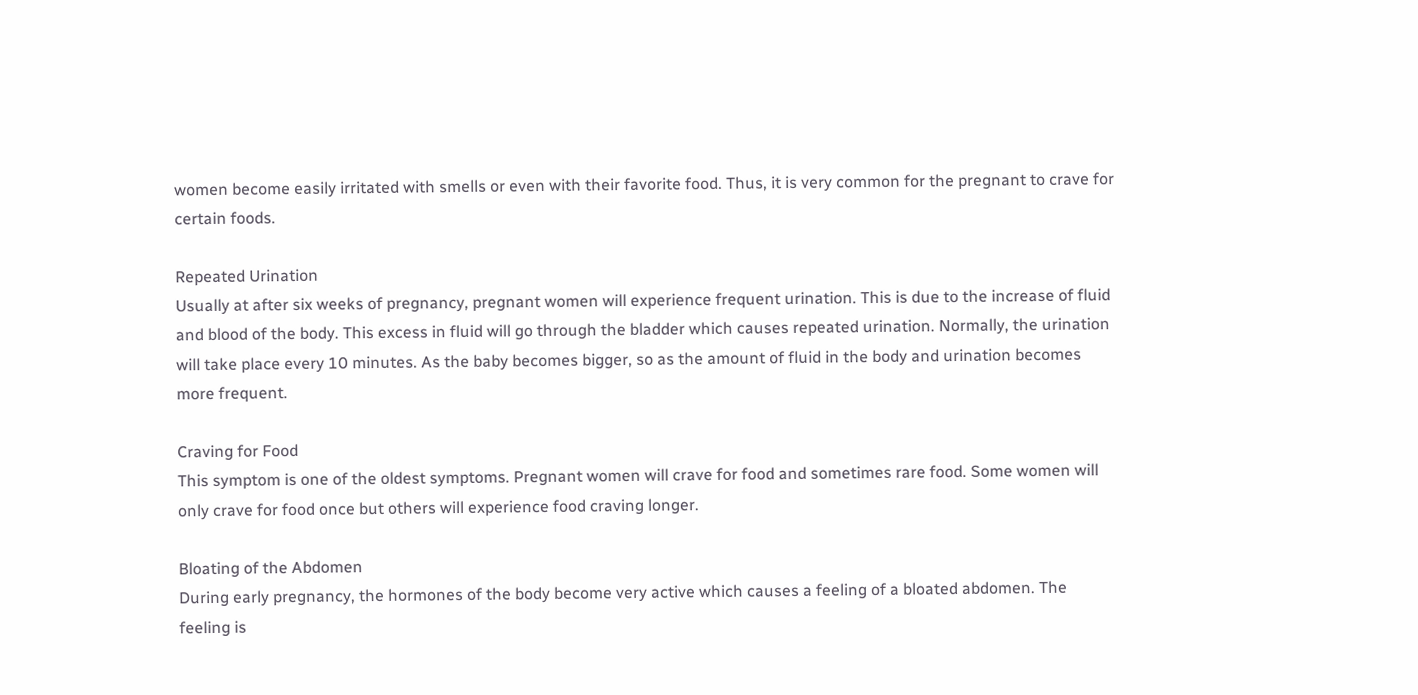women become easily irritated with smells or even with their favorite food. Thus, it is very common for the pregnant to crave for certain foods.

Repeated Urination
Usually at after six weeks of pregnancy, pregnant women will experience frequent urination. This is due to the increase of fluid and blood of the body. This excess in fluid will go through the bladder which causes repeated urination. Normally, the urination will take place every 10 minutes. As the baby becomes bigger, so as the amount of fluid in the body and urination becomes more frequent.

Craving for Food
This symptom is one of the oldest symptoms. Pregnant women will crave for food and sometimes rare food. Some women will only crave for food once but others will experience food craving longer.

Bloating of the Abdomen
During early pregnancy, the hormones of the body become very active which causes a feeling of a bloated abdomen. The feeling is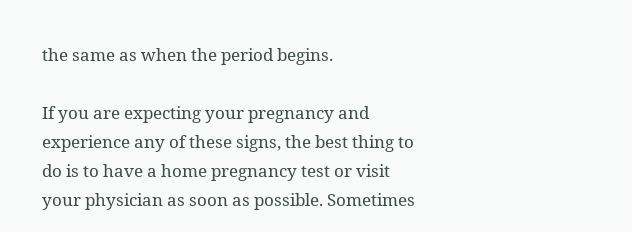the same as when the period begins.

If you are expecting your pregnancy and experience any of these signs, the best thing to do is to have a home pregnancy test or visit your physician as soon as possible. Sometimes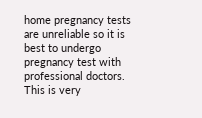home pregnancy tests are unreliable so it is best to undergo pregnancy test with professional doctors. This is very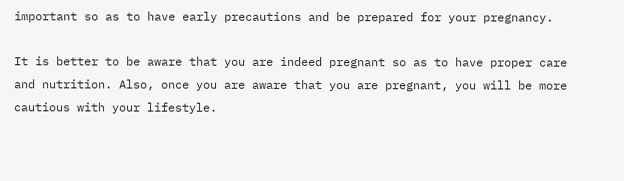important so as to have early precautions and be prepared for your pregnancy.

It is better to be aware that you are indeed pregnant so as to have proper care and nutrition. Also, once you are aware that you are pregnant, you will be more cautious with your lifestyle.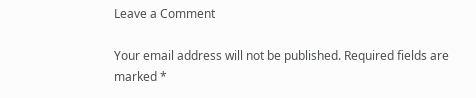Leave a Comment

Your email address will not be published. Required fields are marked *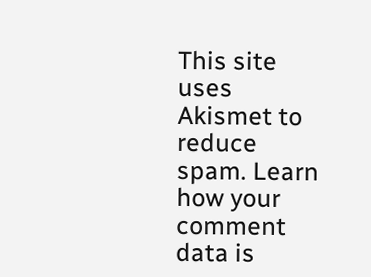This site uses Akismet to reduce spam. Learn how your comment data is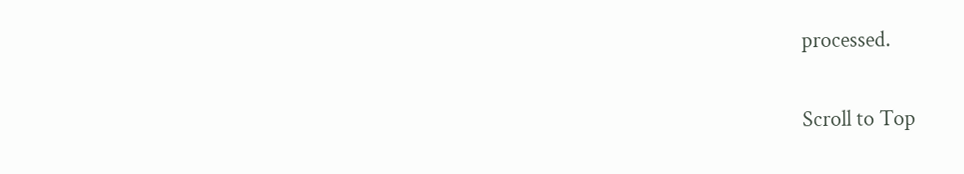processed.

Scroll to Top